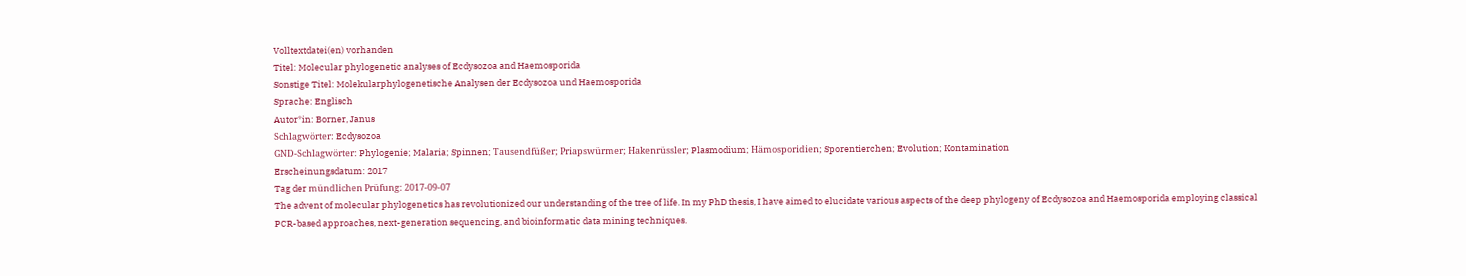Volltextdatei(en) vorhanden
Titel: Molecular phylogenetic analyses of Ecdysozoa and Haemosporida
Sonstige Titel: Molekularphylogenetische Analysen der Ecdysozoa und Haemosporida
Sprache: Englisch
Autor*in: Borner, Janus
Schlagwörter: Ecdysozoa
GND-Schlagwörter: Phylogenie; Malaria; Spinnen; Tausendfüßer; Priapswürmer; Hakenrüssler; Plasmodium; Hämosporidien; Sporentierchen; Evolution; Kontamination
Erscheinungsdatum: 2017
Tag der mündlichen Prüfung: 2017-09-07
The advent of molecular phylogenetics has revolutionized our understanding of the tree of life. In my PhD thesis, I have aimed to elucidate various aspects of the deep phylogeny of Ecdysozoa and Haemosporida employing classical PCR-based approaches, next-generation sequencing, and bioinformatic data mining techniques.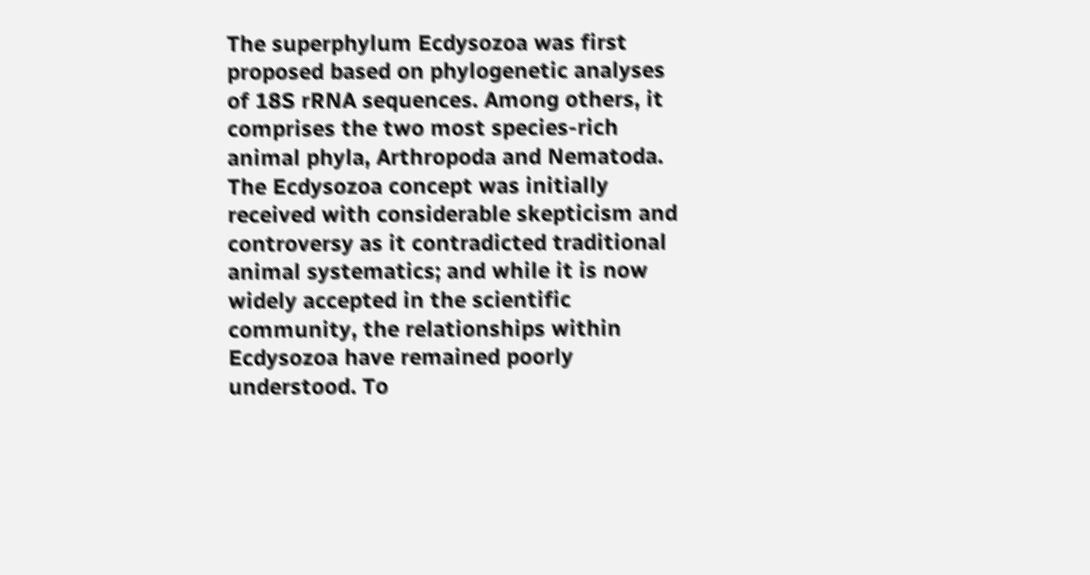The superphylum Ecdysozoa was first proposed based on phylogenetic analyses of 18S rRNA sequences. Among others, it comprises the two most species-rich animal phyla, Arthropoda and Nematoda. The Ecdysozoa concept was initially received with considerable skepticism and controversy as it contradicted traditional animal systematics; and while it is now widely accepted in the scientific community, the relationships within Ecdysozoa have remained poorly understood. To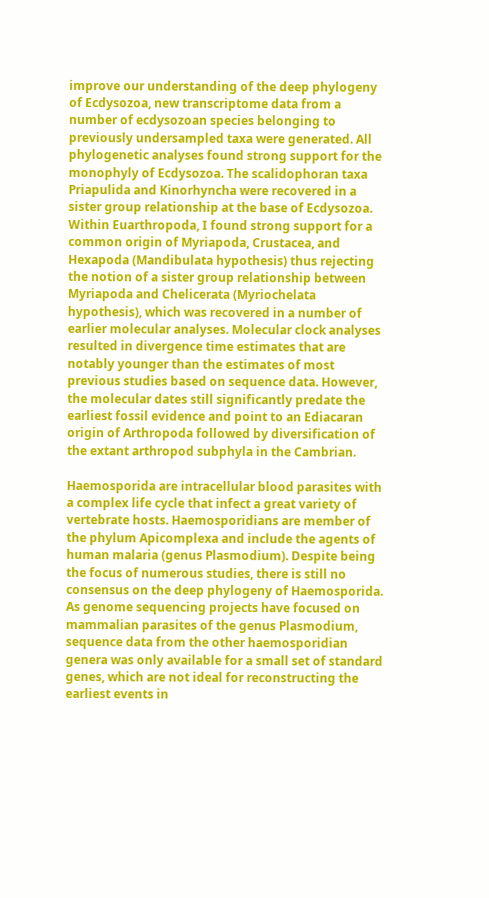improve our understanding of the deep phylogeny of Ecdysozoa, new transcriptome data from a number of ecdysozoan species belonging to previously undersampled taxa were generated. All phylogenetic analyses found strong support for the monophyly of Ecdysozoa. The scalidophoran taxa Priapulida and Kinorhyncha were recovered in a sister group relationship at the base of Ecdysozoa. Within Euarthropoda, I found strong support for a common origin of Myriapoda, Crustacea, and Hexapoda (Mandibulata hypothesis) thus rejecting the notion of a sister group relationship between Myriapoda and Chelicerata (Myriochelata hypothesis), which was recovered in a number of earlier molecular analyses. Molecular clock analyses resulted in divergence time estimates that are notably younger than the estimates of most previous studies based on sequence data. However, the molecular dates still significantly predate the earliest fossil evidence and point to an Ediacaran origin of Arthropoda followed by diversification of the extant arthropod subphyla in the Cambrian.

Haemosporida are intracellular blood parasites with a complex life cycle that infect a great variety of vertebrate hosts. Haemosporidians are member of the phylum Apicomplexa and include the agents of human malaria (genus Plasmodium). Despite being the focus of numerous studies, there is still no consensus on the deep phylogeny of Haemosporida. As genome sequencing projects have focused on mammalian parasites of the genus Plasmodium, sequence data from the other haemosporidian genera was only available for a small set of standard genes, which are not ideal for reconstructing the earliest events in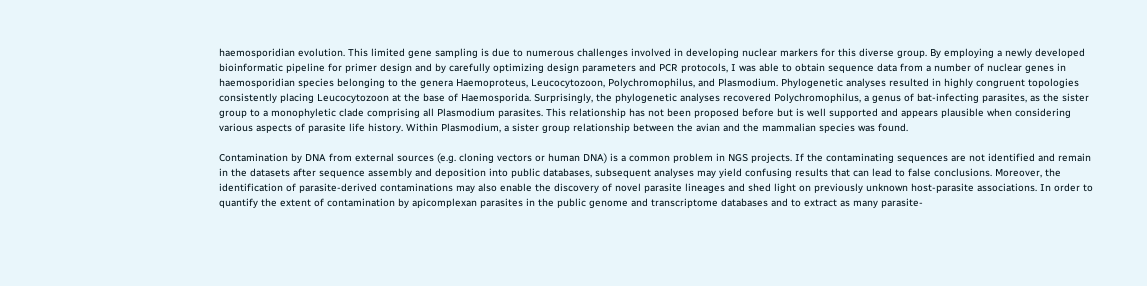haemosporidian evolution. This limited gene sampling is due to numerous challenges involved in developing nuclear markers for this diverse group. By employing a newly developed bioinformatic pipeline for primer design and by carefully optimizing design parameters and PCR protocols, I was able to obtain sequence data from a number of nuclear genes in haemosporidian species belonging to the genera Haemoproteus, Leucocytozoon, Polychromophilus, and Plasmodium. Phylogenetic analyses resulted in highly congruent topologies consistently placing Leucocytozoon at the base of Haemosporida. Surprisingly, the phylogenetic analyses recovered Polychromophilus, a genus of bat-infecting parasites, as the sister group to a monophyletic clade comprising all Plasmodium parasites. This relationship has not been proposed before but is well supported and appears plausible when considering various aspects of parasite life history. Within Plasmodium, a sister group relationship between the avian and the mammalian species was found.

Contamination by DNA from external sources (e.g. cloning vectors or human DNA) is a common problem in NGS projects. If the contaminating sequences are not identified and remain in the datasets after sequence assembly and deposition into public databases, subsequent analyses may yield confusing results that can lead to false conclusions. Moreover, the identification of parasite-derived contaminations may also enable the discovery of novel parasite lineages and shed light on previously unknown host-parasite associations. In order to quantify the extent of contamination by apicomplexan parasites in the public genome and transcriptome databases and to extract as many parasite-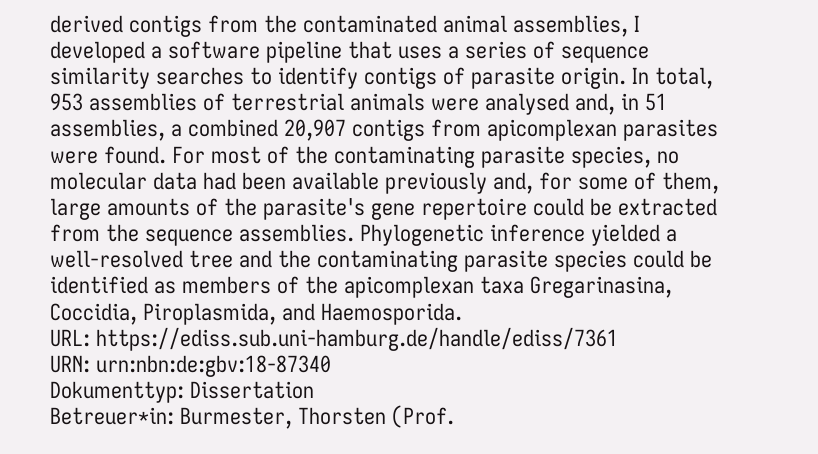derived contigs from the contaminated animal assemblies, I developed a software pipeline that uses a series of sequence similarity searches to identify contigs of parasite origin. In total, 953 assemblies of terrestrial animals were analysed and, in 51 assemblies, a combined 20,907 contigs from apicomplexan parasites were found. For most of the contaminating parasite species, no molecular data had been available previously and, for some of them, large amounts of the parasite's gene repertoire could be extracted from the sequence assemblies. Phylogenetic inference yielded a well-resolved tree and the contaminating parasite species could be identified as members of the apicomplexan taxa Gregarinasina, Coccidia, Piroplasmida, and Haemosporida.
URL: https://ediss.sub.uni-hamburg.de/handle/ediss/7361
URN: urn:nbn:de:gbv:18-87340
Dokumenttyp: Dissertation
Betreuer*in: Burmester, Thorsten (Prof.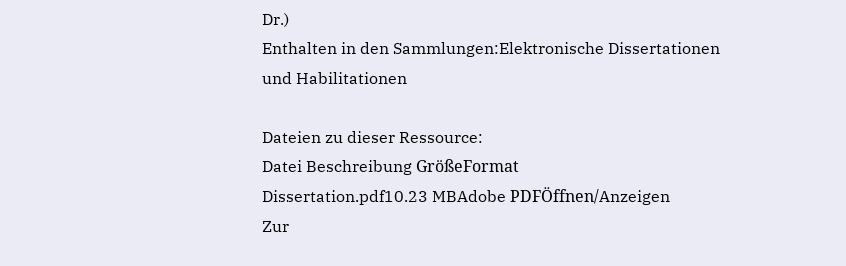Dr.)
Enthalten in den Sammlungen:Elektronische Dissertationen und Habilitationen

Dateien zu dieser Ressource:
Datei Beschreibung GrößeFormat
Dissertation.pdf10.23 MBAdobe PDFÖffnen/Anzeigen
Zur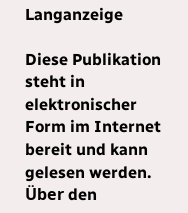Langanzeige

Diese Publikation steht in elektronischer Form im Internet bereit und kann gelesen werden. Über den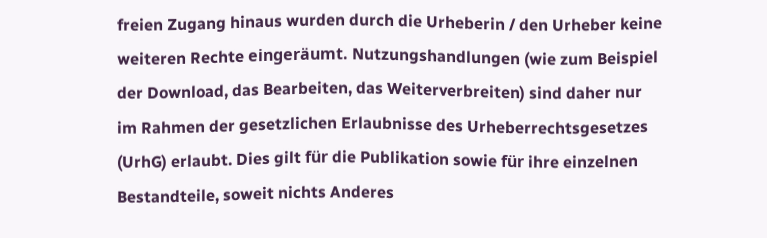freien Zugang hinaus wurden durch die Urheberin / den Urheber keine weiteren Rechte eingeräumt. Nutzungshandlungen (wie zum Beispiel der Download, das Bearbeiten, das Weiterverbreiten) sind daher nur im Rahmen der gesetzlichen Erlaubnisse des Urheberrechtsgesetzes (UrhG) erlaubt. Dies gilt für die Publikation sowie für ihre einzelnen Bestandteile, soweit nichts Anderes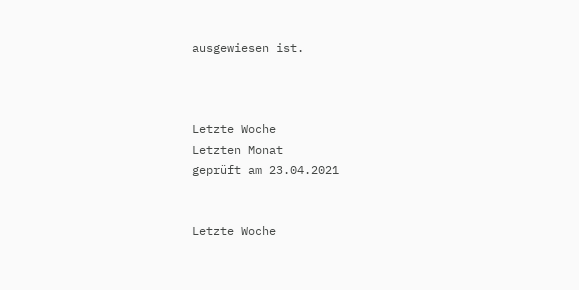ausgewiesen ist.



Letzte Woche
Letzten Monat
geprüft am 23.04.2021


Letzte Woche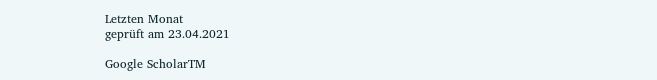Letzten Monat
geprüft am 23.04.2021

Google ScholarTM